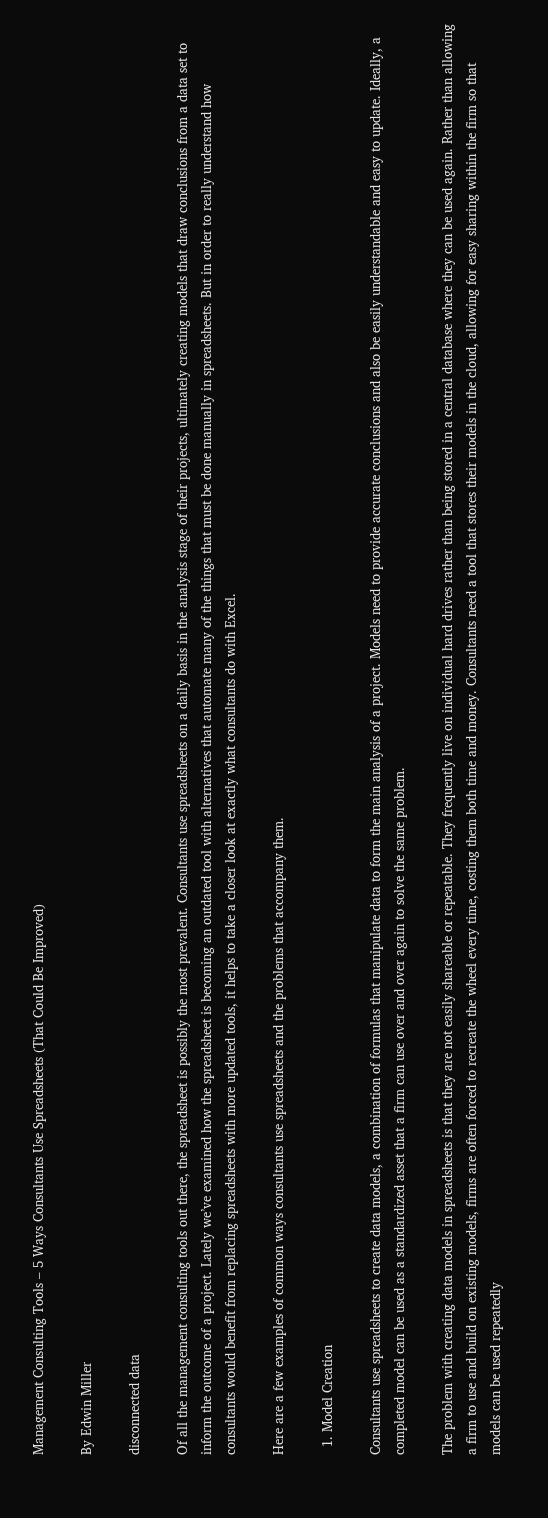Management Consulting Tools – 5 Ways Consultants Use Spreadsheets (That Could Be Improved)

By Edwin Miller

disconnected data

Of all the management consulting tools out there, the spreadsheet is possibly the most prevalent. Consultants use spreadsheets on a daily basis in the analysis stage of their projects, ultimately creating models that draw conclusions from a data set to inform the outcome of a project. Lately we’ve examined how the spreadsheet is becoming an outdated tool with alternatives that automate many of the things that must be done manually in spreadsheets. But in order to really understand how consultants would benefit from replacing spreadsheets with more updated tools, it helps to take a closer look at exactly what consultants do with Excel.

Here are a few examples of common ways consultants use spreadsheets and the problems that accompany them.

  1. Model Creation

Consultants use spreadsheets to create data models, a combination of formulas that manipulate data to form the main analysis of a project. Models need to provide accurate conclusions and also be easily understandable and easy to update. Ideally, a completed model can be used as a standardized asset that a firm can use over and over again to solve the same problem.

The problem with creating data models in spreadsheets is that they are not easily shareable or repeatable. They frequently live on individual hard drives rather than being stored in a central database where they can be used again. Rather than allowing a firm to use and build on existing models, firms are often forced to recreate the wheel every time, costing them both time and money. Consultants need a tool that stores their models in the cloud, allowing for easy sharing within the firm so that models can be used repeatedly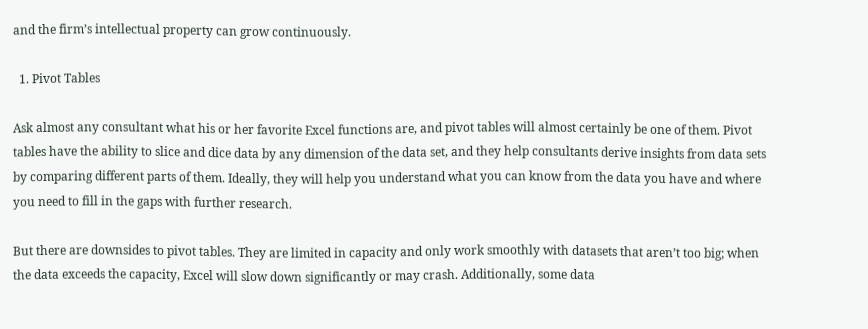and the firm’s intellectual property can grow continuously.

  1. Pivot Tables

Ask almost any consultant what his or her favorite Excel functions are, and pivot tables will almost certainly be one of them. Pivot tables have the ability to slice and dice data by any dimension of the data set, and they help consultants derive insights from data sets by comparing different parts of them. Ideally, they will help you understand what you can know from the data you have and where you need to fill in the gaps with further research.

But there are downsides to pivot tables. They are limited in capacity and only work smoothly with datasets that aren’t too big; when the data exceeds the capacity, Excel will slow down significantly or may crash. Additionally, some data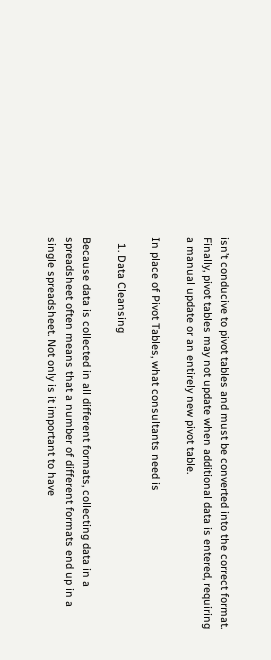isn’t conducive to pivot tables and must be converted into the correct format. Finally, pivot tables may not update when additional data is entered, requiring a manual update or an entirely new pivot table.

In place of Pivot Tables, what consultants need is

  1. Data Cleansing

Because data is collected in all different formats, collecting data in a spreadsheet often means that a number of different formats end up in a single spreadsheet. Not only is it important to have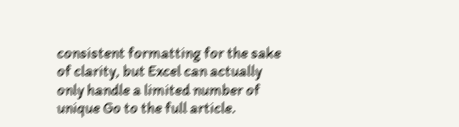consistent formatting for the sake of clarity, but Excel can actually only handle a limited number of unique Go to the full article.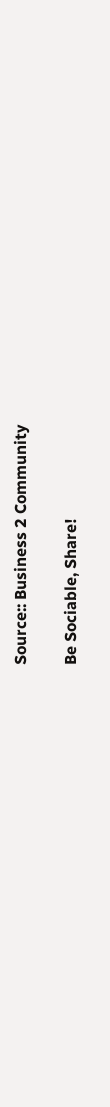Source:: Business 2 Community

Be Sociable, Share!